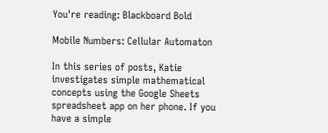You're reading: Blackboard Bold

Mobile Numbers: Cellular Automaton

In this series of posts, Katie investigates simple mathematical concepts using the Google Sheets spreadsheet app on her phone. If you have a simple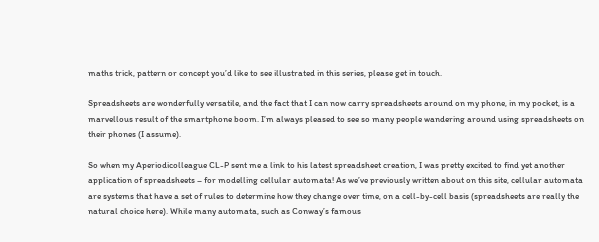maths trick, pattern or concept you’d like to see illustrated in this series, please get in touch.

Spreadsheets are wonderfully versatile, and the fact that I can now carry spreadsheets around on my phone, in my pocket, is a marvellous result of the smartphone boom. I’m always pleased to see so many people wandering around using spreadsheets on their phones (I assume).

So when my Aperiodicolleague CL-P sent me a link to his latest spreadsheet creation, I was pretty excited to find yet another application of spreadsheets – for modelling cellular automata! As we’ve previously written about on this site, cellular automata are systems that have a set of rules to determine how they change over time, on a cell-by-cell basis (spreadsheets are really the natural choice here). While many automata, such as Conway’s famous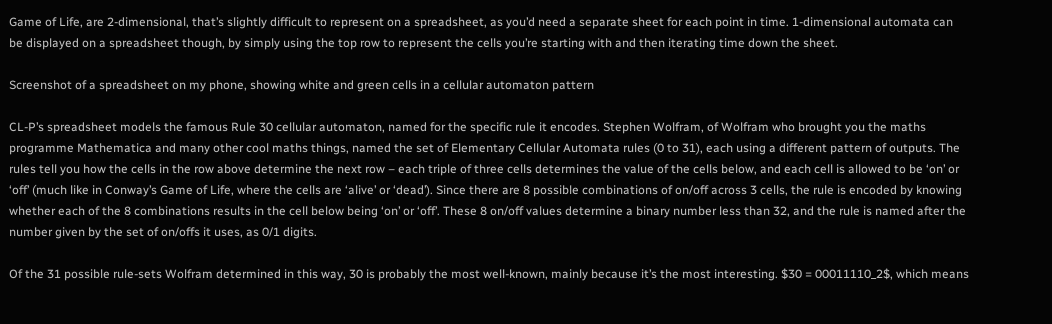Game of Life, are 2-dimensional, that’s slightly difficult to represent on a spreadsheet, as you’d need a separate sheet for each point in time. 1-dimensional automata can be displayed on a spreadsheet though, by simply using the top row to represent the cells you’re starting with and then iterating time down the sheet.

Screenshot of a spreadsheet on my phone, showing white and green cells in a cellular automaton pattern

CL-P’s spreadsheet models the famous Rule 30 cellular automaton, named for the specific rule it encodes. Stephen Wolfram, of Wolfram who brought you the maths programme Mathematica and many other cool maths things, named the set of Elementary Cellular Automata rules (0 to 31), each using a different pattern of outputs. The rules tell you how the cells in the row above determine the next row – each triple of three cells determines the value of the cells below, and each cell is allowed to be ‘on’ or ‘off’ (much like in Conway’s Game of Life, where the cells are ‘alive’ or ‘dead’). Since there are 8 possible combinations of on/off across 3 cells, the rule is encoded by knowing whether each of the 8 combinations results in the cell below being ‘on’ or ‘off’. These 8 on/off values determine a binary number less than 32, and the rule is named after the number given by the set of on/offs it uses, as 0/1 digits.

Of the 31 possible rule-sets Wolfram determined in this way, 30 is probably the most well-known, mainly because it’s the most interesting. $30 = 00011110_2$, which means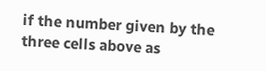if the number given by the three cells above as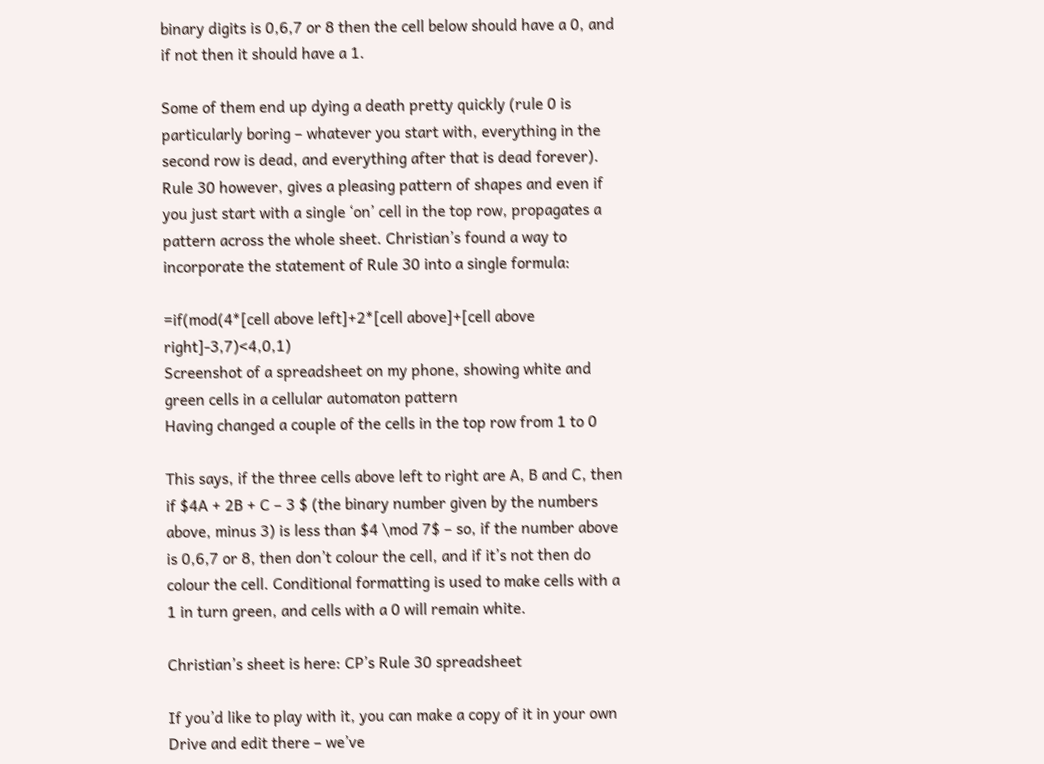binary digits is 0,6,7 or 8 then the cell below should have a 0, and if not then it should have a 1.

Some of them end up dying a death pretty quickly (rule 0 is particularly boring – whatever you start with, everything in the second row is dead, and everything after that is dead forever). Rule 30 however, gives a pleasing pattern of shapes and even if you just start with a single ‘on’ cell in the top row, propagates a pattern across the whole sheet. Christian’s found a way to incorporate the statement of Rule 30 into a single formula:

=if(mod(4*[cell above left]+2*[cell above]+[cell above right]-3,7)<4,0,1)
Screenshot of a spreadsheet on my phone, showing white and green cells in a cellular automaton pattern
Having changed a couple of the cells in the top row from 1 to 0

This says, if the three cells above left to right are A, B and C, then if $4A + 2B + C – 3 $ (the binary number given by the numbers above, minus 3) is less than $4 \mod 7$ – so, if the number above is 0,6,7 or 8, then don’t colour the cell, and if it’s not then do colour the cell. Conditional formatting is used to make cells with a 1 in turn green, and cells with a 0 will remain white.

Christian’s sheet is here: CP’s Rule 30 spreadsheet

If you’d like to play with it, you can make a copy of it in your own Drive and edit there – we’ve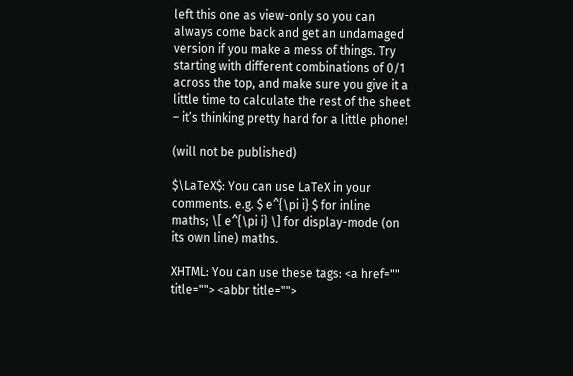left this one as view-only so you can always come back and get an undamaged version if you make a mess of things. Try starting with different combinations of 0/1 across the top, and make sure you give it a little time to calculate the rest of the sheet – it’s thinking pretty hard for a little phone!

(will not be published)

$\LaTeX$: You can use LaTeX in your comments. e.g. $ e^{\pi i} $ for inline maths; \[ e^{\pi i} \] for display-mode (on its own line) maths.

XHTML: You can use these tags: <a href="" title=""> <abbr title="">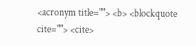<acronym title=""> <b> <blockquote cite=""> <cite>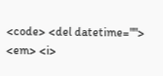<code> <del datetime=""> <em> <i>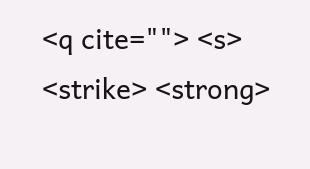<q cite=""> <s> <strike> <strong>